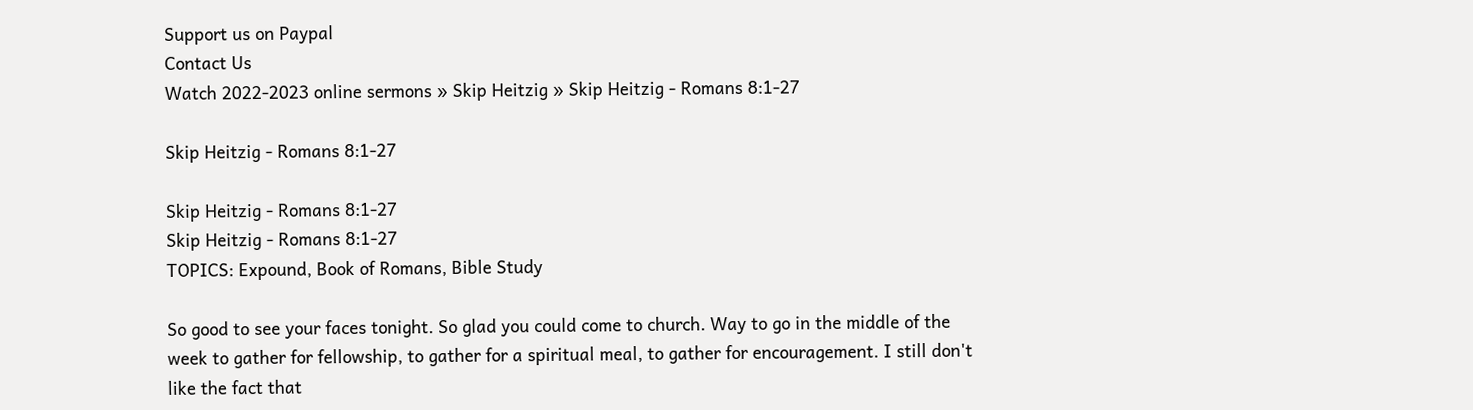Support us on Paypal
Contact Us
Watch 2022-2023 online sermons » Skip Heitzig » Skip Heitzig - Romans 8:1-27

Skip Heitzig - Romans 8:1-27

Skip Heitzig - Romans 8:1-27
Skip Heitzig - Romans 8:1-27
TOPICS: Expound, Book of Romans, Bible Study

So good to see your faces tonight. So glad you could come to church. Way to go in the middle of the week to gather for fellowship, to gather for a spiritual meal, to gather for encouragement. I still don't like the fact that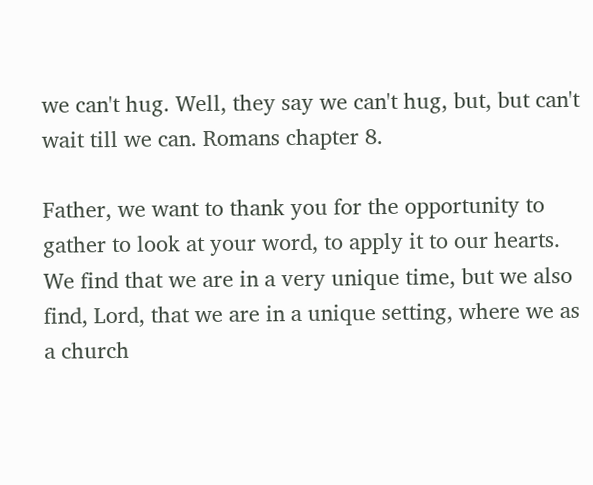we can't hug. Well, they say we can't hug, but, but can't wait till we can. Romans chapter 8.

Father, we want to thank you for the opportunity to gather to look at your word, to apply it to our hearts. We find that we are in a very unique time, but we also find, Lord, that we are in a unique setting, where we as a church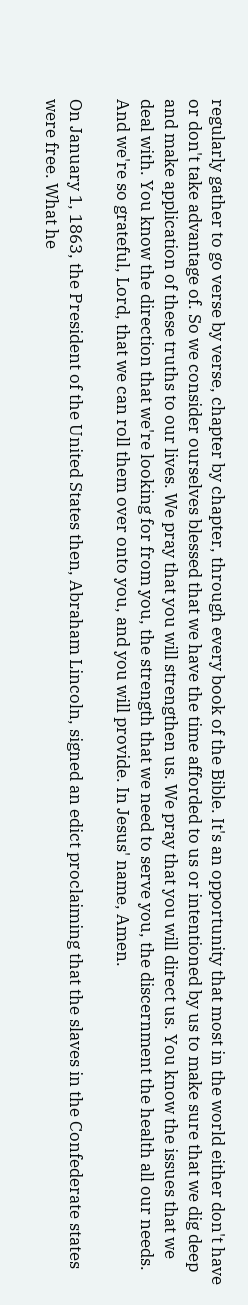regularly gather to go verse by verse, chapter by chapter, through every book of the Bible. It's an opportunity that most in the world either don't have or don't take advantage of. So we consider ourselves blessed that we have the time afforded to us or intentioned by us to make sure that we dig deep and make application of these truths to our lives. We pray that you will strengthen us. We pray that you will direct us. You know the issues that we deal with. You know the direction that we're looking for from you, the strength that we need to serve you, the discernment the health all our needs. And we're so grateful, Lord, that we can roll them over onto you, and you will provide. In Jesus' name, Amen.

On January 1, 1863, the President of the United States then, Abraham Lincoln, signed an edict proclaiming that the slaves in the Confederate states were free. What he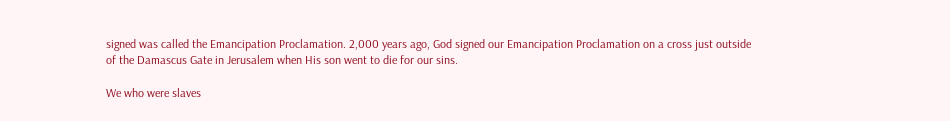signed was called the Emancipation Proclamation. 2,000 years ago, God signed our Emancipation Proclamation on a cross just outside of the Damascus Gate in Jerusalem when His son went to die for our sins.

We who were slaves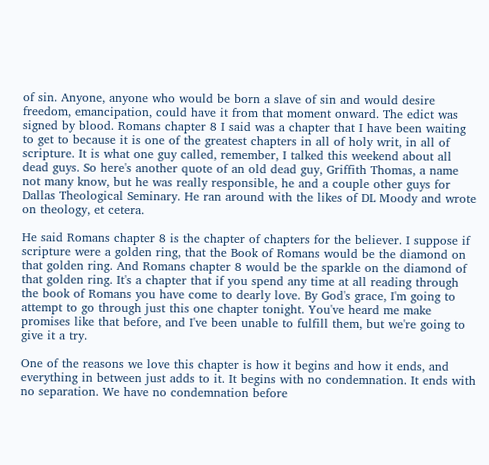of sin. Anyone, anyone who would be born a slave of sin and would desire freedom, emancipation, could have it from that moment onward. The edict was signed by blood. Romans chapter 8 I said was a chapter that I have been waiting to get to because it is one of the greatest chapters in all of holy writ, in all of scripture. It is what one guy called, remember, I talked this weekend about all dead guys. So here's another quote of an old dead guy, Griffith Thomas, a name not many know, but he was really responsible, he and a couple other guys for Dallas Theological Seminary. He ran around with the likes of DL Moody and wrote on theology, et cetera.

He said Romans chapter 8 is the chapter of chapters for the believer. I suppose if scripture were a golden ring, that the Book of Romans would be the diamond on that golden ring. And Romans chapter 8 would be the sparkle on the diamond of that golden ring. It's a chapter that if you spend any time at all reading through the book of Romans you have come to dearly love. By God's grace, I'm going to attempt to go through just this one chapter tonight. You've heard me make promises like that before, and I've been unable to fulfill them, but we're going to give it a try.

One of the reasons we love this chapter is how it begins and how it ends, and everything in between just adds to it. It begins with no condemnation. It ends with no separation. We have no condemnation before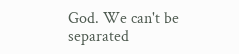God. We can't be separated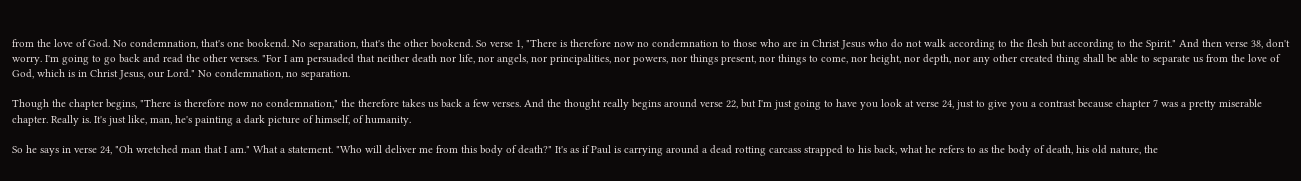from the love of God. No condemnation, that's one bookend. No separation, that's the other bookend. So verse 1, "There is therefore now no condemnation to those who are in Christ Jesus who do not walk according to the flesh but according to the Spirit." And then verse 38, don't worry. I'm going to go back and read the other verses. "For I am persuaded that neither death nor life, nor angels, nor principalities, nor powers, nor things present, nor things to come, nor height, nor depth, nor any other created thing shall be able to separate us from the love of God, which is in Christ Jesus, our Lord." No condemnation, no separation.

Though the chapter begins, "There is therefore now no condemnation," the therefore takes us back a few verses. And the thought really begins around verse 22, but I'm just going to have you look at verse 24, just to give you a contrast because chapter 7 was a pretty miserable chapter. Really is. It's just like, man, he's painting a dark picture of himself, of humanity.

So he says in verse 24, "Oh wretched man that I am." What a statement. "Who will deliver me from this body of death?" It's as if Paul is carrying around a dead rotting carcass strapped to his back, what he refers to as the body of death, his old nature, the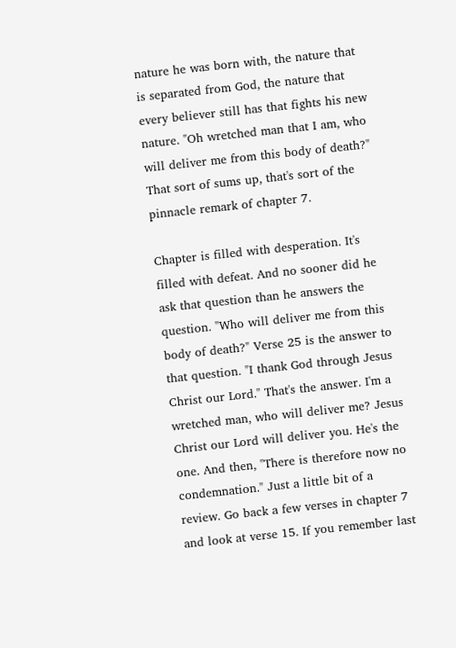nature he was born with, the nature that is separated from God, the nature that every believer still has that fights his new nature. "Oh wretched man that I am, who will deliver me from this body of death?" That sort of sums up, that's sort of the pinnacle remark of chapter 7.

Chapter is filled with desperation. It's filled with defeat. And no sooner did he ask that question than he answers the question. "Who will deliver me from this body of death?" Verse 25 is the answer to that question. "I thank God through Jesus Christ our Lord." That's the answer. I'm a wretched man, who will deliver me? Jesus Christ our Lord will deliver you. He's the one. And then, "There is therefore now no condemnation." Just a little bit of a review. Go back a few verses in chapter 7 and look at verse 15. If you remember last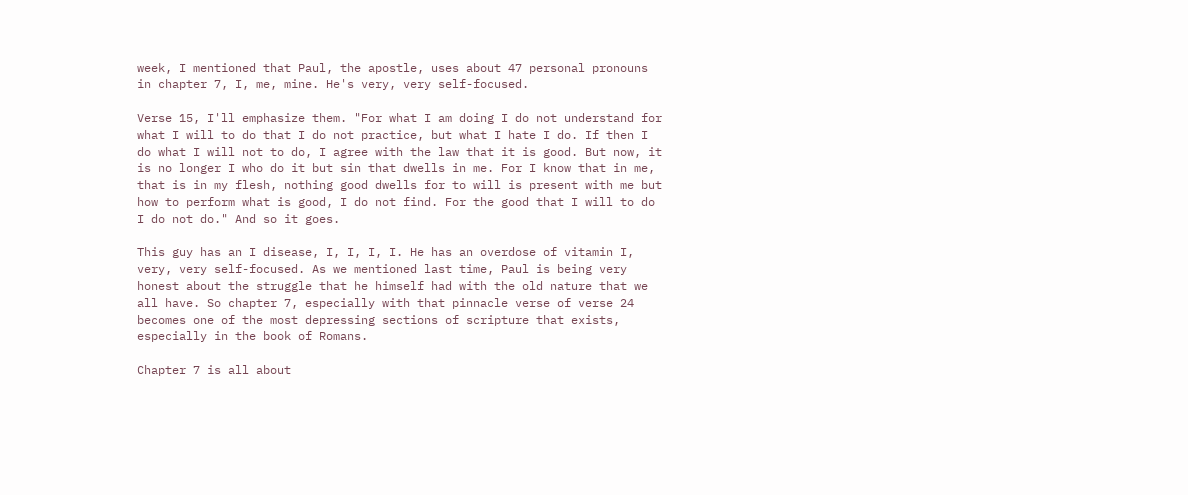week, I mentioned that Paul, the apostle, uses about 47 personal pronouns in chapter 7, I, me, mine. He's very, very self-focused.

Verse 15, I'll emphasize them. "For what I am doing I do not understand for what I will to do that I do not practice, but what I hate I do. If then I do what I will not to do, I agree with the law that it is good. But now, it is no longer I who do it but sin that dwells in me. For I know that in me, that is in my flesh, nothing good dwells for to will is present with me but how to perform what is good, I do not find. For the good that I will to do I do not do." And so it goes.

This guy has an I disease, I, I, I, I. He has an overdose of vitamin I, very, very self-focused. As we mentioned last time, Paul is being very honest about the struggle that he himself had with the old nature that we all have. So chapter 7, especially with that pinnacle verse of verse 24 becomes one of the most depressing sections of scripture that exists, especially in the book of Romans.

Chapter 7 is all about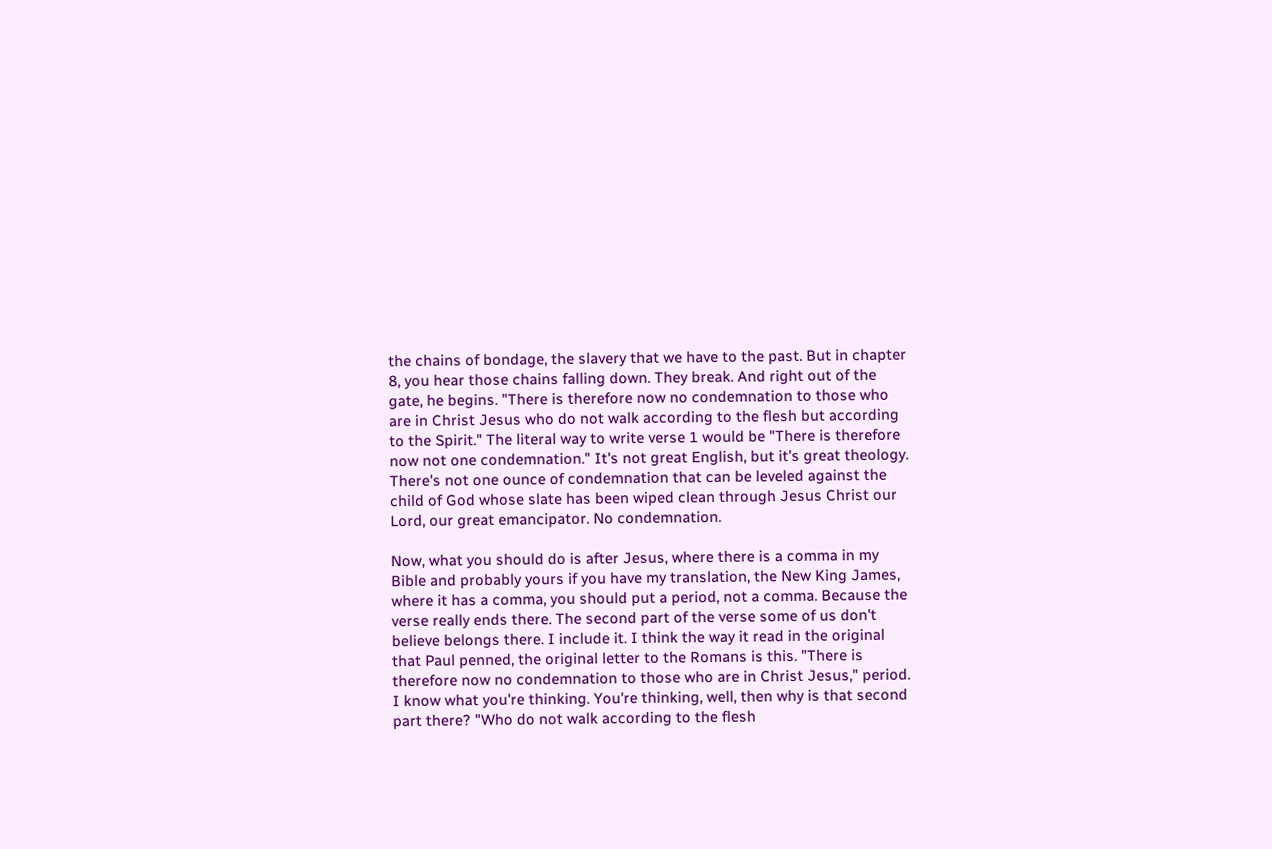the chains of bondage, the slavery that we have to the past. But in chapter 8, you hear those chains falling down. They break. And right out of the gate, he begins. "There is therefore now no condemnation to those who are in Christ Jesus who do not walk according to the flesh but according to the Spirit." The literal way to write verse 1 would be "There is therefore now not one condemnation." It's not great English, but it's great theology. There's not one ounce of condemnation that can be leveled against the child of God whose slate has been wiped clean through Jesus Christ our Lord, our great emancipator. No condemnation.

Now, what you should do is after Jesus, where there is a comma in my Bible and probably yours if you have my translation, the New King James, where it has a comma, you should put a period, not a comma. Because the verse really ends there. The second part of the verse some of us don't believe belongs there. I include it. I think the way it read in the original that Paul penned, the original letter to the Romans is this. "There is therefore now no condemnation to those who are in Christ Jesus," period. I know what you're thinking. You're thinking, well, then why is that second part there? "Who do not walk according to the flesh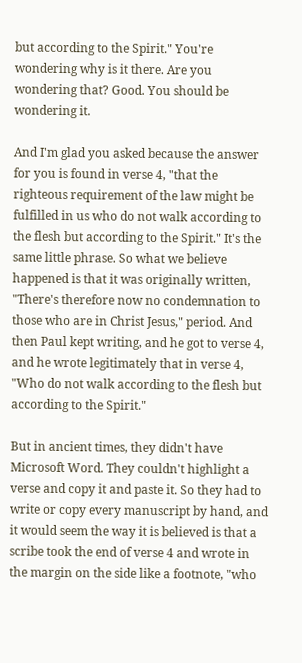but according to the Spirit." You're wondering why is it there. Are you wondering that? Good. You should be wondering it.

And I'm glad you asked because the answer for you is found in verse 4, "that the righteous requirement of the law might be fulfilled in us who do not walk according to the flesh but according to the Spirit." It's the same little phrase. So what we believe happened is that it was originally written, "There's therefore now no condemnation to those who are in Christ Jesus," period. And then Paul kept writing, and he got to verse 4, and he wrote legitimately that in verse 4, "Who do not walk according to the flesh but according to the Spirit."

But in ancient times, they didn't have Microsoft Word. They couldn't highlight a verse and copy it and paste it. So they had to write or copy every manuscript by hand, and it would seem the way it is believed is that a scribe took the end of verse 4 and wrote in the margin on the side like a footnote, "who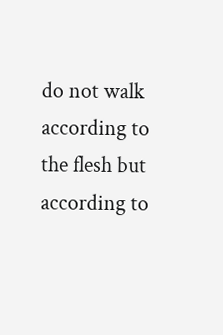do not walk according to the flesh but according to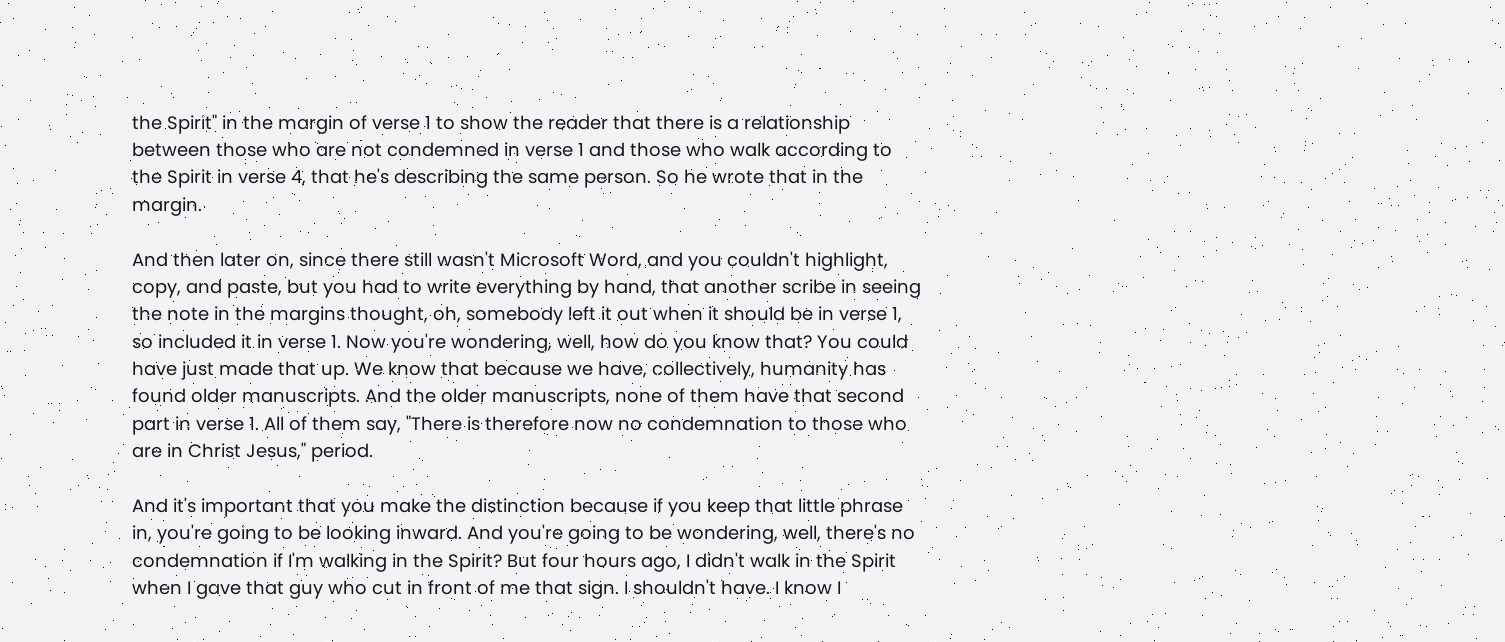the Spirit" in the margin of verse 1 to show the reader that there is a relationship between those who are not condemned in verse 1 and those who walk according to the Spirit in verse 4, that he's describing the same person. So he wrote that in the margin.

And then later on, since there still wasn't Microsoft Word, and you couldn't highlight, copy, and paste, but you had to write everything by hand, that another scribe in seeing the note in the margins thought, oh, somebody left it out when it should be in verse 1, so included it in verse 1. Now you're wondering, well, how do you know that? You could have just made that up. We know that because we have, collectively, humanity has found older manuscripts. And the older manuscripts, none of them have that second part in verse 1. All of them say, "There is therefore now no condemnation to those who are in Christ Jesus," period.

And it's important that you make the distinction because if you keep that little phrase in, you're going to be looking inward. And you're going to be wondering, well, there's no condemnation if I'm walking in the Spirit? But four hours ago, I didn't walk in the Spirit when I gave that guy who cut in front of me that sign. I shouldn't have. I know I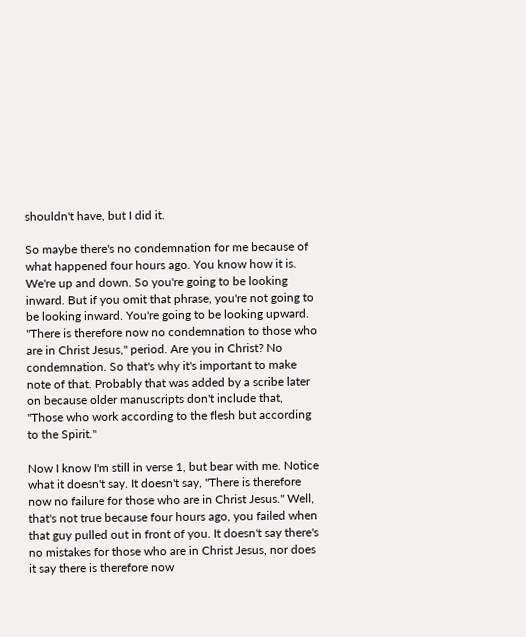shouldn't have, but I did it.

So maybe there's no condemnation for me because of what happened four hours ago. You know how it is. We're up and down. So you're going to be looking inward. But if you omit that phrase, you're not going to be looking inward. You're going to be looking upward. "There is therefore now no condemnation to those who are in Christ Jesus," period. Are you in Christ? No condemnation. So that's why it's important to make note of that. Probably that was added by a scribe later on because older manuscripts don't include that, "Those who work according to the flesh but according to the Spirit."

Now I know I'm still in verse 1, but bear with me. Notice what it doesn't say. It doesn't say, "There is therefore now no failure for those who are in Christ Jesus." Well, that's not true because four hours ago, you failed when that guy pulled out in front of you. It doesn't say there's no mistakes for those who are in Christ Jesus, nor does it say there is therefore now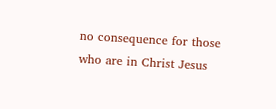no consequence for those who are in Christ Jesus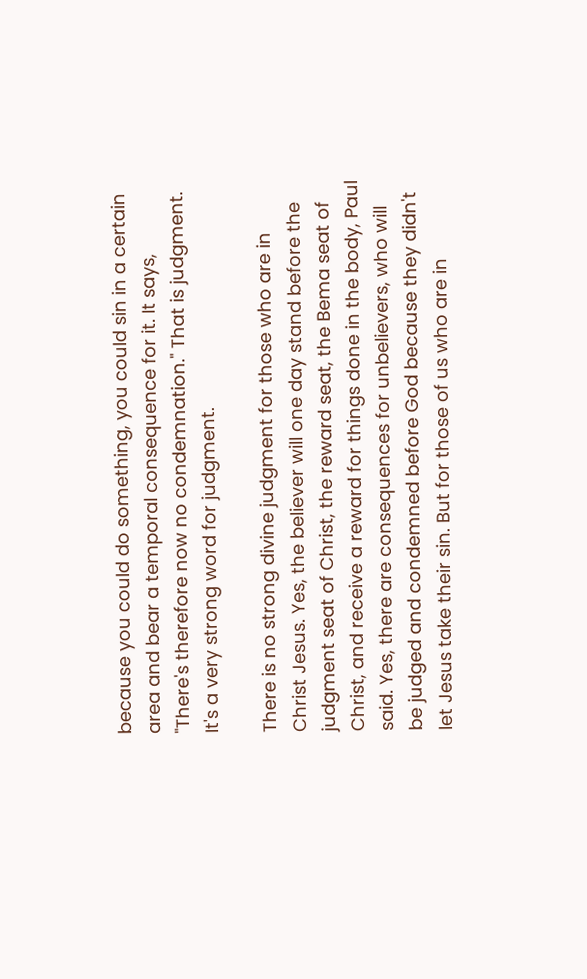because you could do something, you could sin in a certain area and bear a temporal consequence for it. It says, "There's therefore now no condemnation." That is judgment. It's a very strong word for judgment.

There is no strong divine judgment for those who are in Christ Jesus. Yes, the believer will one day stand before the judgment seat of Christ, the reward seat, the Bema seat of Christ, and receive a reward for things done in the body, Paul said. Yes, there are consequences for unbelievers, who will be judged and condemned before God because they didn't let Jesus take their sin. But for those of us who are in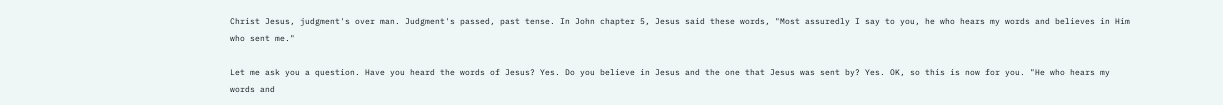Christ Jesus, judgment's over man. Judgment's passed, past tense. In John chapter 5, Jesus said these words, "Most assuredly I say to you, he who hears my words and believes in Him who sent me."

Let me ask you a question. Have you heard the words of Jesus? Yes. Do you believe in Jesus and the one that Jesus was sent by? Yes. OK, so this is now for you. "He who hears my words and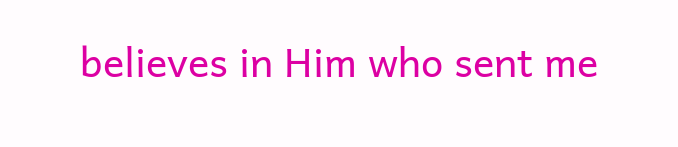believes in Him who sent me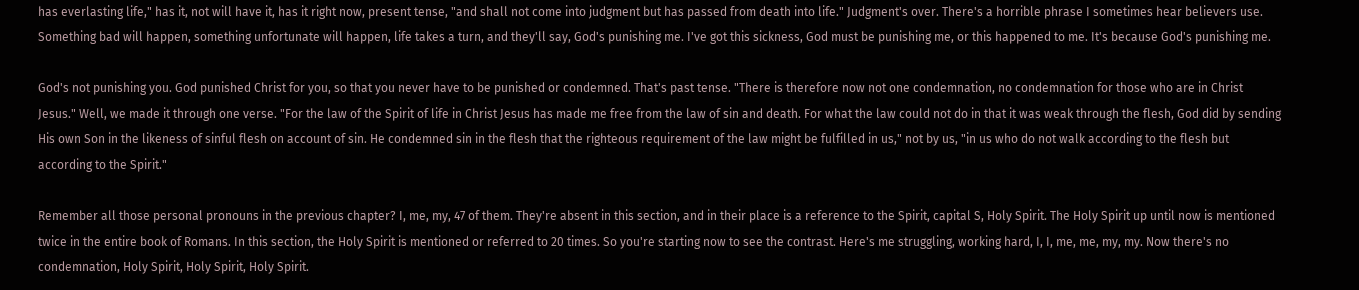has everlasting life," has it, not will have it, has it right now, present tense, "and shall not come into judgment but has passed from death into life." Judgment's over. There's a horrible phrase I sometimes hear believers use. Something bad will happen, something unfortunate will happen, life takes a turn, and they'll say, God's punishing me. I've got this sickness, God must be punishing me, or this happened to me. It's because God's punishing me.

God's not punishing you. God punished Christ for you, so that you never have to be punished or condemned. That's past tense. "There is therefore now not one condemnation, no condemnation for those who are in Christ Jesus." Well, we made it through one verse. "For the law of the Spirit of life in Christ Jesus has made me free from the law of sin and death. For what the law could not do in that it was weak through the flesh, God did by sending His own Son in the likeness of sinful flesh on account of sin. He condemned sin in the flesh that the righteous requirement of the law might be fulfilled in us," not by us, "in us who do not walk according to the flesh but according to the Spirit."

Remember all those personal pronouns in the previous chapter? I, me, my, 47 of them. They're absent in this section, and in their place is a reference to the Spirit, capital S, Holy Spirit. The Holy Spirit up until now is mentioned twice in the entire book of Romans. In this section, the Holy Spirit is mentioned or referred to 20 times. So you're starting now to see the contrast. Here's me struggling, working hard, I, I, me, me, my, my. Now there's no condemnation, Holy Spirit, Holy Spirit, Holy Spirit.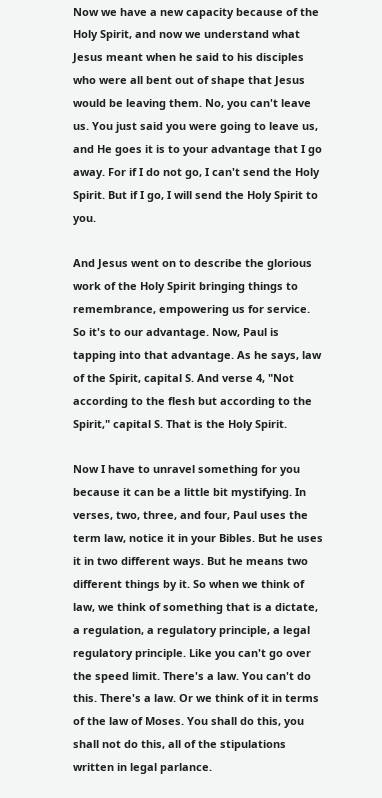Now we have a new capacity because of the Holy Spirit, and now we understand what Jesus meant when he said to his disciples who were all bent out of shape that Jesus would be leaving them. No, you can't leave us. You just said you were going to leave us, and He goes it is to your advantage that I go away. For if I do not go, I can't send the Holy Spirit. But if I go, I will send the Holy Spirit to you.

And Jesus went on to describe the glorious work of the Holy Spirit bringing things to remembrance, empowering us for service. So it's to our advantage. Now, Paul is tapping into that advantage. As he says, law of the Spirit, capital S. And verse 4, "Not according to the flesh but according to the Spirit," capital S. That is the Holy Spirit.

Now I have to unravel something for you because it can be a little bit mystifying. In verses, two, three, and four, Paul uses the term law, notice it in your Bibles. But he uses it in two different ways. But he means two different things by it. So when we think of law, we think of something that is a dictate, a regulation, a regulatory principle, a legal regulatory principle. Like you can't go over the speed limit. There's a law. You can't do this. There's a law. Or we think of it in terms of the law of Moses. You shall do this, you shall not do this, all of the stipulations written in legal parlance.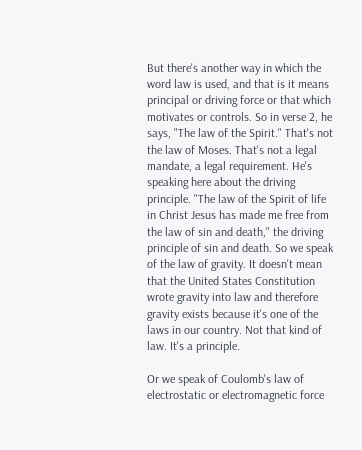But there's another way in which the word law is used, and that is it means principal or driving force or that which motivates or controls. So in verse 2, he says, "The law of the Spirit." That's not the law of Moses. That's not a legal mandate, a legal requirement. He's speaking here about the driving principle. "The law of the Spirit of life in Christ Jesus has made me free from the law of sin and death," the driving principle of sin and death. So we speak of the law of gravity. It doesn't mean that the United States Constitution wrote gravity into law and therefore gravity exists because it's one of the laws in our country. Not that kind of law. It's a principle.

Or we speak of Coulomb's law of electrostatic or electromagnetic force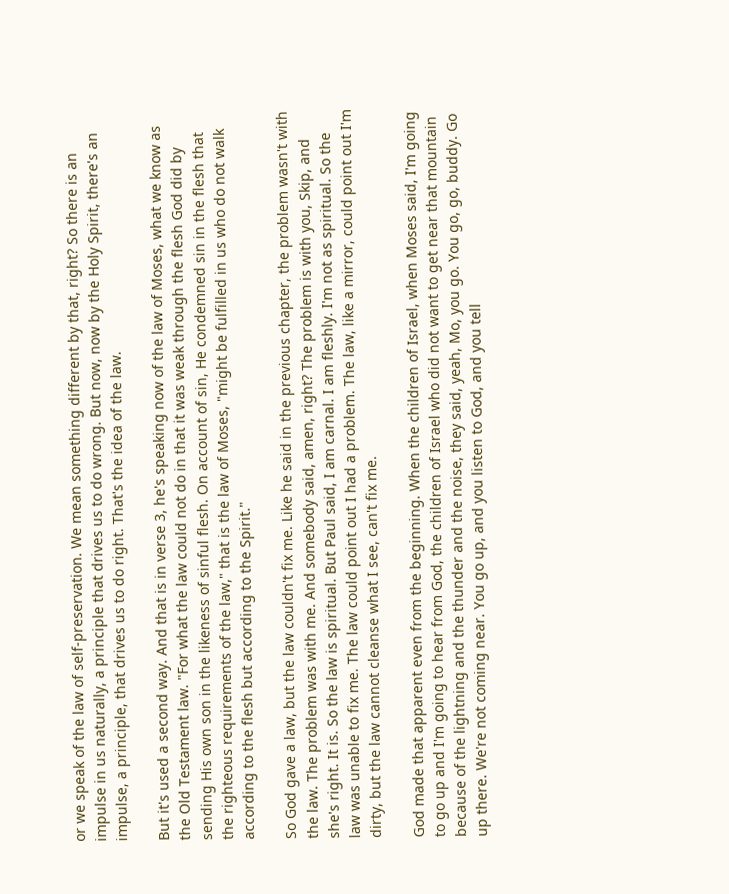or we speak of the law of self-preservation. We mean something different by that, right? So there is an impulse in us naturally, a principle that drives us to do wrong. But now, now by the Holy Spirit, there's an impulse, a principle, that drives us to do right. That's the idea of the law.

But it's used a second way. And that is in verse 3, he's speaking now of the law of Moses, what we know as the Old Testament law. "For what the law could not do in that it was weak through the flesh God did by sending His own son in the likeness of sinful flesh. On account of sin, He condemned sin in the flesh that the righteous requirements of the law," that is the law of Moses, "might be fulfilled in us who do not walk according to the flesh but according to the Spirit."

So God gave a law, but the law couldn't fix me. Like he said in the previous chapter, the problem wasn't with the law. The problem was with me. And somebody said, amen, right? The problem is with you, Skip, and she's right. It is. So the law is spiritual. But Paul said, I am carnal. I am fleshly. I'm not as spiritual. So the law was unable to fix me. The law could point out I had a problem. The law, like a mirror, could point out I'm dirty, but the law cannot cleanse what I see, can't fix me.

God made that apparent even from the beginning. When the children of Israel, when Moses said, I'm going to go up and I'm going to hear from God, the children of Israel who did not want to get near that mountain because of the lightning and the thunder and the noise, they said, yeah, Mo, you go. You go, go, buddy. Go up there. We're not coming near. You go up, and you listen to God, and you tell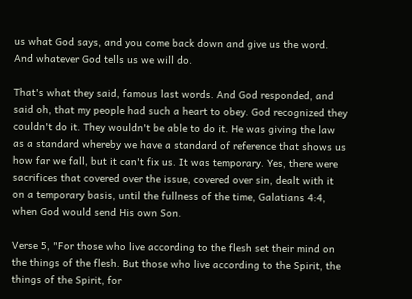us what God says, and you come back down and give us the word. And whatever God tells us we will do.

That's what they said, famous last words. And God responded, and said oh, that my people had such a heart to obey. God recognized they couldn't do it. They wouldn't be able to do it. He was giving the law as a standard whereby we have a standard of reference that shows us how far we fall, but it can't fix us. It was temporary. Yes, there were sacrifices that covered over the issue, covered over sin, dealt with it on a temporary basis, until the fullness of the time, Galatians 4:4, when God would send His own Son.

Verse 5, "For those who live according to the flesh set their mind on the things of the flesh. But those who live according to the Spirit, the things of the Spirit, for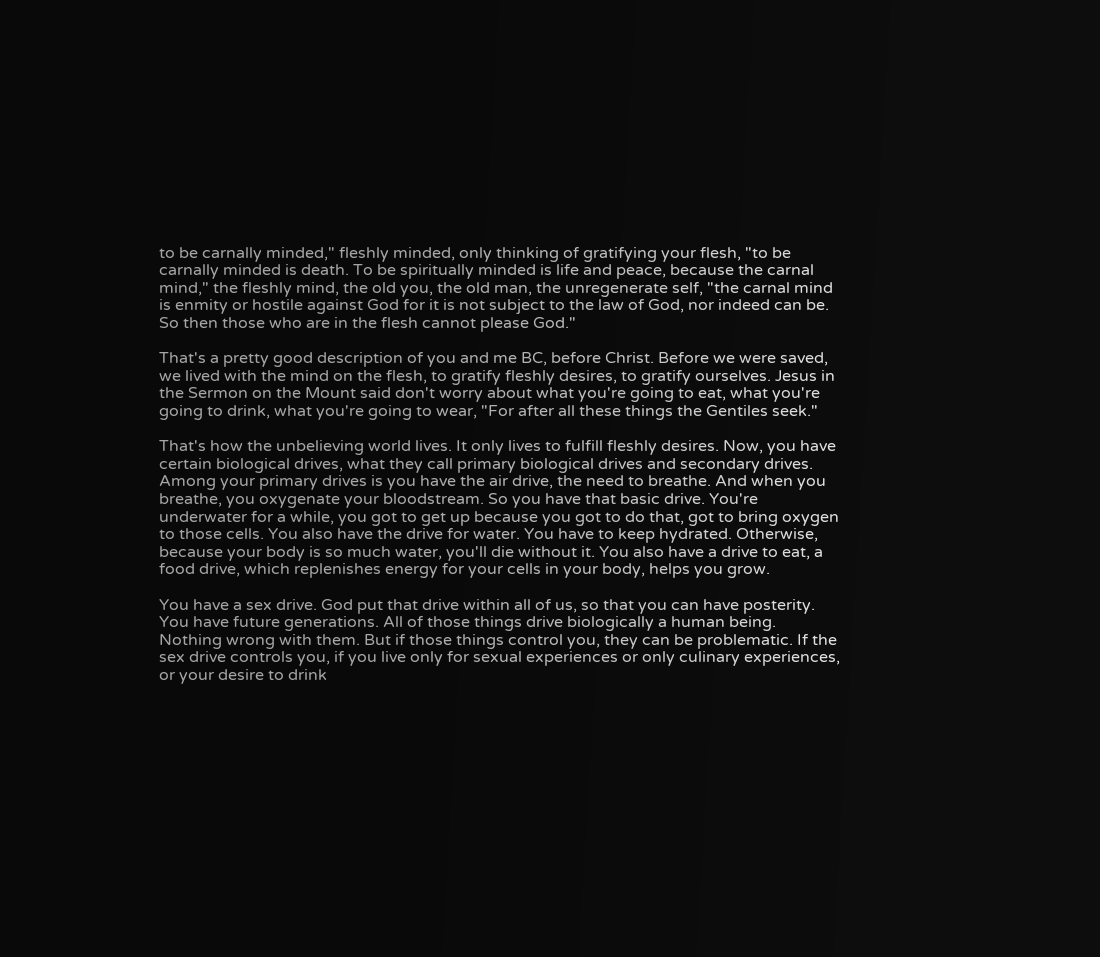to be carnally minded," fleshly minded, only thinking of gratifying your flesh, "to be carnally minded is death. To be spiritually minded is life and peace, because the carnal mind," the fleshly mind, the old you, the old man, the unregenerate self, "the carnal mind is enmity or hostile against God for it is not subject to the law of God, nor indeed can be. So then those who are in the flesh cannot please God."

That's a pretty good description of you and me BC, before Christ. Before we were saved, we lived with the mind on the flesh, to gratify fleshly desires, to gratify ourselves. Jesus in the Sermon on the Mount said don't worry about what you're going to eat, what you're going to drink, what you're going to wear, "For after all these things the Gentiles seek."

That's how the unbelieving world lives. It only lives to fulfill fleshly desires. Now, you have certain biological drives, what they call primary biological drives and secondary drives. Among your primary drives is you have the air drive, the need to breathe. And when you breathe, you oxygenate your bloodstream. So you have that basic drive. You're underwater for a while, you got to get up because you got to do that, got to bring oxygen to those cells. You also have the drive for water. You have to keep hydrated. Otherwise, because your body is so much water, you'll die without it. You also have a drive to eat, a food drive, which replenishes energy for your cells in your body, helps you grow.

You have a sex drive. God put that drive within all of us, so that you can have posterity. You have future generations. All of those things drive biologically a human being. Nothing wrong with them. But if those things control you, they can be problematic. If the sex drive controls you, if you live only for sexual experiences or only culinary experiences, or your desire to drink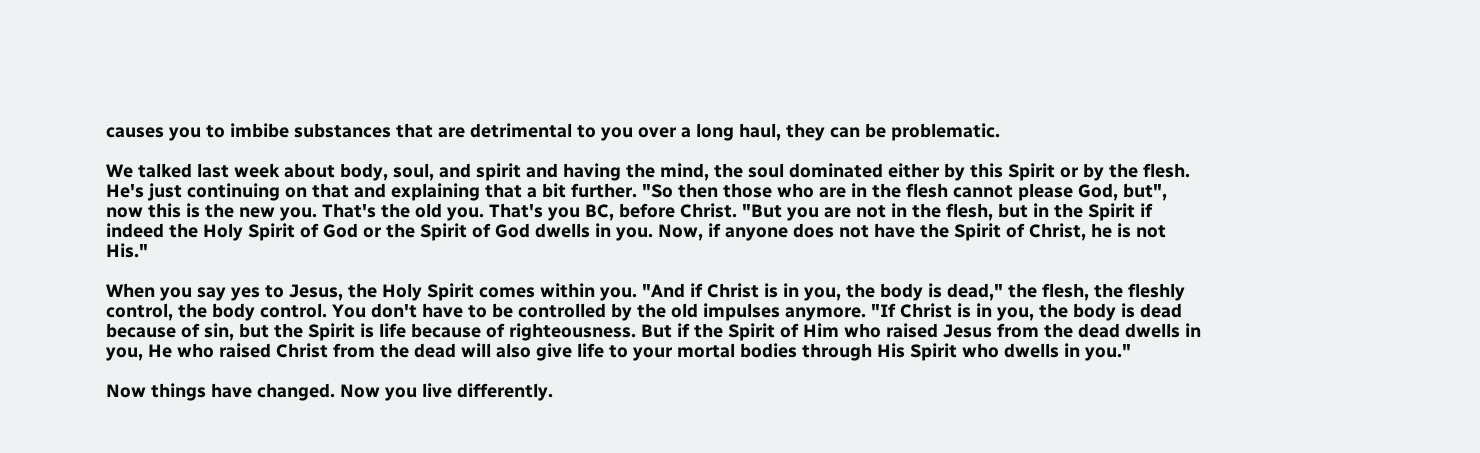causes you to imbibe substances that are detrimental to you over a long haul, they can be problematic.

We talked last week about body, soul, and spirit and having the mind, the soul dominated either by this Spirit or by the flesh. He's just continuing on that and explaining that a bit further. "So then those who are in the flesh cannot please God, but", now this is the new you. That's the old you. That's you BC, before Christ. "But you are not in the flesh, but in the Spirit if indeed the Holy Spirit of God or the Spirit of God dwells in you. Now, if anyone does not have the Spirit of Christ, he is not His."

When you say yes to Jesus, the Holy Spirit comes within you. "And if Christ is in you, the body is dead," the flesh, the fleshly control, the body control. You don't have to be controlled by the old impulses anymore. "If Christ is in you, the body is dead because of sin, but the Spirit is life because of righteousness. But if the Spirit of Him who raised Jesus from the dead dwells in you, He who raised Christ from the dead will also give life to your mortal bodies through His Spirit who dwells in you."

Now things have changed. Now you live differently.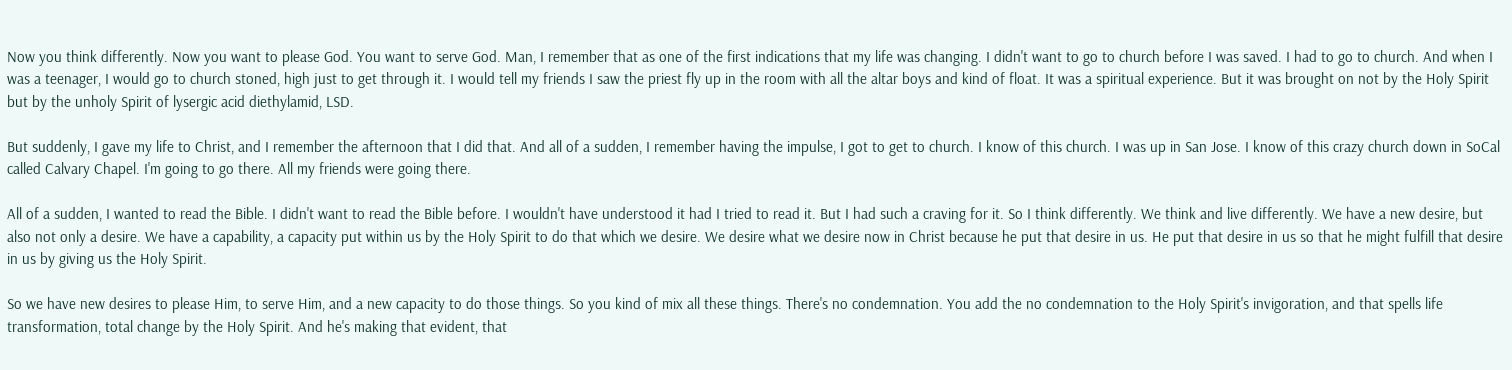Now you think differently. Now you want to please God. You want to serve God. Man, I remember that as one of the first indications that my life was changing. I didn't want to go to church before I was saved. I had to go to church. And when I was a teenager, I would go to church stoned, high just to get through it. I would tell my friends I saw the priest fly up in the room with all the altar boys and kind of float. It was a spiritual experience. But it was brought on not by the Holy Spirit but by the unholy Spirit of lysergic acid diethylamid, LSD.

But suddenly, I gave my life to Christ, and I remember the afternoon that I did that. And all of a sudden, I remember having the impulse, I got to get to church. I know of this church. I was up in San Jose. I know of this crazy church down in SoCal called Calvary Chapel. I'm going to go there. All my friends were going there.

All of a sudden, I wanted to read the Bible. I didn't want to read the Bible before. I wouldn't have understood it had I tried to read it. But I had such a craving for it. So I think differently. We think and live differently. We have a new desire, but also not only a desire. We have a capability, a capacity put within us by the Holy Spirit to do that which we desire. We desire what we desire now in Christ because he put that desire in us. He put that desire in us so that he might fulfill that desire in us by giving us the Holy Spirit.

So we have new desires to please Him, to serve Him, and a new capacity to do those things. So you kind of mix all these things. There's no condemnation. You add the no condemnation to the Holy Spirit's invigoration, and that spells life transformation, total change by the Holy Spirit. And he's making that evident, that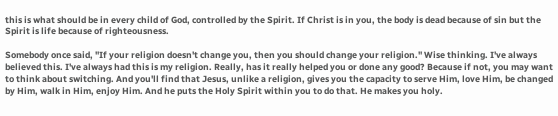this is what should be in every child of God, controlled by the Spirit. If Christ is in you, the body is dead because of sin but the Spirit is life because of righteousness.

Somebody once said, "If your religion doesn't change you, then you should change your religion." Wise thinking. I've always believed this. I've always had this is my religion. Really, has it really helped you or done any good? Because if not, you may want to think about switching. And you'll find that Jesus, unlike a religion, gives you the capacity to serve Him, love Him, be changed by Him, walk in Him, enjoy Him. And he puts the Holy Spirit within you to do that. He makes you holy.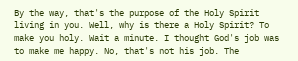By the way, that's the purpose of the Holy Spirit living in you. Well, why is there a Holy Spirit? To make you holy. Wait a minute. I thought God's job was to make me happy. No, that's not his job. The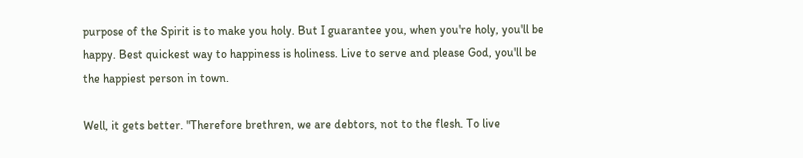purpose of the Spirit is to make you holy. But I guarantee you, when you're holy, you'll be happy. Best quickest way to happiness is holiness. Live to serve and please God, you'll be the happiest person in town.

Well, it gets better. "Therefore brethren, we are debtors, not to the flesh. To live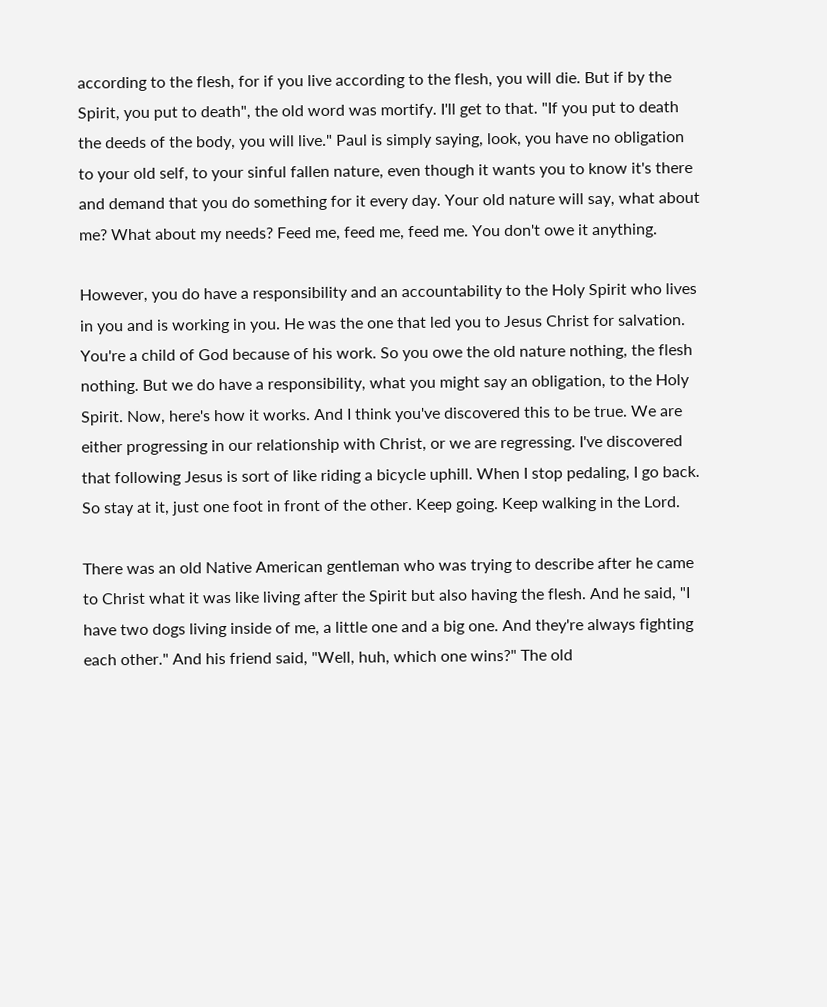according to the flesh, for if you live according to the flesh, you will die. But if by the Spirit, you put to death", the old word was mortify. I'll get to that. "If you put to death the deeds of the body, you will live." Paul is simply saying, look, you have no obligation to your old self, to your sinful fallen nature, even though it wants you to know it's there and demand that you do something for it every day. Your old nature will say, what about me? What about my needs? Feed me, feed me, feed me. You don't owe it anything.

However, you do have a responsibility and an accountability to the Holy Spirit who lives in you and is working in you. He was the one that led you to Jesus Christ for salvation. You're a child of God because of his work. So you owe the old nature nothing, the flesh nothing. But we do have a responsibility, what you might say an obligation, to the Holy Spirit. Now, here's how it works. And I think you've discovered this to be true. We are either progressing in our relationship with Christ, or we are regressing. I've discovered that following Jesus is sort of like riding a bicycle uphill. When I stop pedaling, I go back. So stay at it, just one foot in front of the other. Keep going. Keep walking in the Lord.

There was an old Native American gentleman who was trying to describe after he came to Christ what it was like living after the Spirit but also having the flesh. And he said, "I have two dogs living inside of me, a little one and a big one. And they're always fighting each other." And his friend said, "Well, huh, which one wins?" The old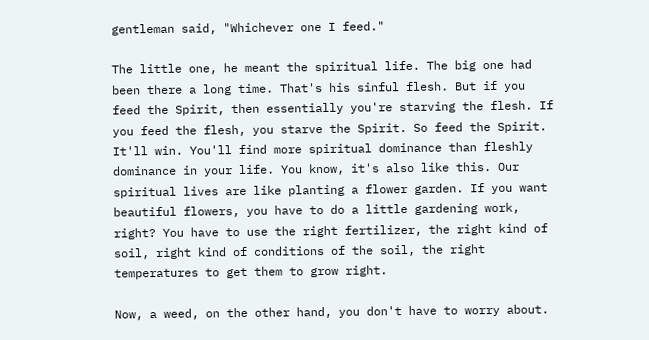gentleman said, "Whichever one I feed."

The little one, he meant the spiritual life. The big one had been there a long time. That's his sinful flesh. But if you feed the Spirit, then essentially you're starving the flesh. If you feed the flesh, you starve the Spirit. So feed the Spirit. It'll win. You'll find more spiritual dominance than fleshly dominance in your life. You know, it's also like this. Our spiritual lives are like planting a flower garden. If you want beautiful flowers, you have to do a little gardening work, right? You have to use the right fertilizer, the right kind of soil, right kind of conditions of the soil, the right temperatures to get them to grow right.

Now, a weed, on the other hand, you don't have to worry about.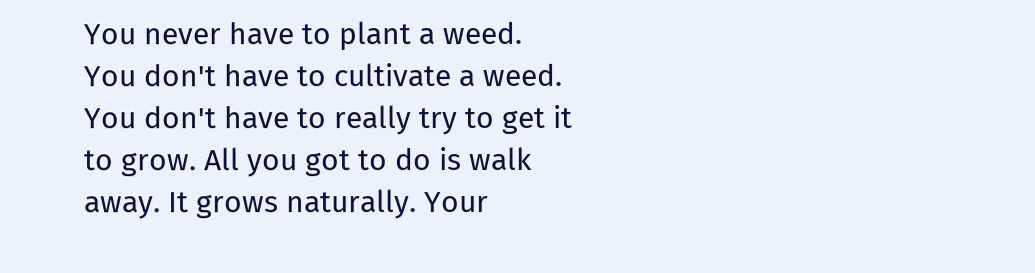You never have to plant a weed. You don't have to cultivate a weed. You don't have to really try to get it to grow. All you got to do is walk away. It grows naturally. Your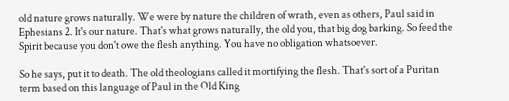old nature grows naturally. We were by nature the children of wrath, even as others, Paul said in Ephesians 2. It's our nature. That's what grows naturally, the old you, that big dog barking. So feed the Spirit because you don't owe the flesh anything. You have no obligation whatsoever.

So he says, put it to death. The old theologians called it mortifying the flesh. That's sort of a Puritan term based on this language of Paul in the Old King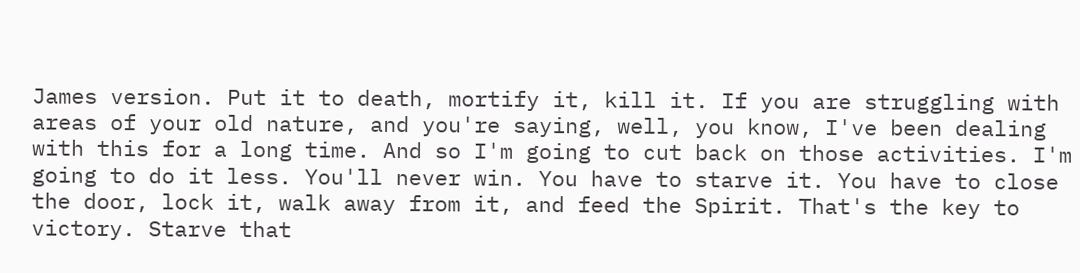James version. Put it to death, mortify it, kill it. If you are struggling with areas of your old nature, and you're saying, well, you know, I've been dealing with this for a long time. And so I'm going to cut back on those activities. I'm going to do it less. You'll never win. You have to starve it. You have to close the door, lock it, walk away from it, and feed the Spirit. That's the key to victory. Starve that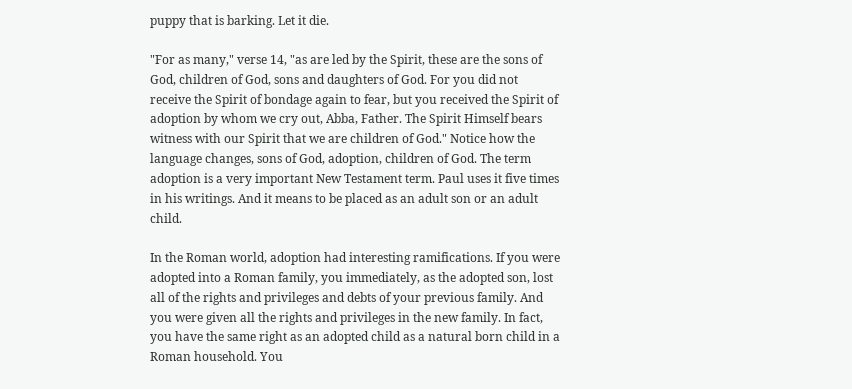puppy that is barking. Let it die.

"For as many," verse 14, "as are led by the Spirit, these are the sons of God, children of God, sons and daughters of God. For you did not receive the Spirit of bondage again to fear, but you received the Spirit of adoption by whom we cry out, Abba, Father. The Spirit Himself bears witness with our Spirit that we are children of God." Notice how the language changes, sons of God, adoption, children of God. The term adoption is a very important New Testament term. Paul uses it five times in his writings. And it means to be placed as an adult son or an adult child.

In the Roman world, adoption had interesting ramifications. If you were adopted into a Roman family, you immediately, as the adopted son, lost all of the rights and privileges and debts of your previous family. And you were given all the rights and privileges in the new family. In fact, you have the same right as an adopted child as a natural born child in a Roman household. You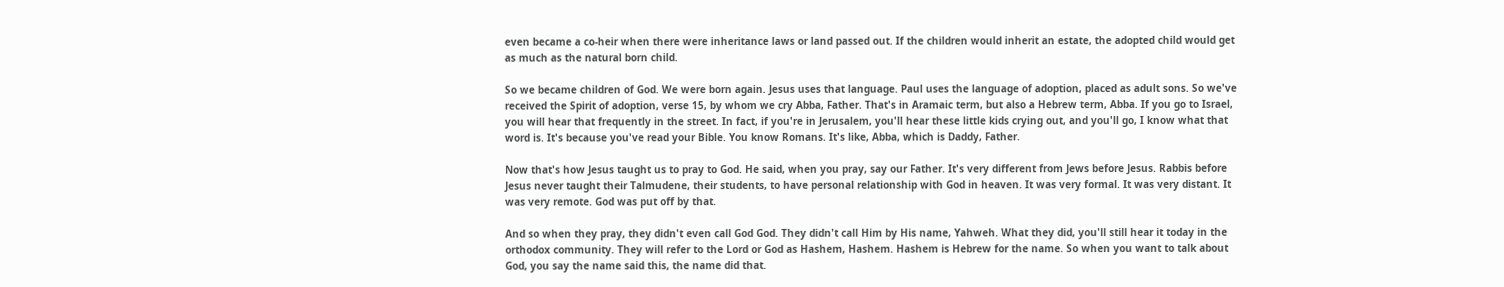even became a co-heir when there were inheritance laws or land passed out. If the children would inherit an estate, the adopted child would get as much as the natural born child.

So we became children of God. We were born again. Jesus uses that language. Paul uses the language of adoption, placed as adult sons. So we've received the Spirit of adoption, verse 15, by whom we cry Abba, Father. That's in Aramaic term, but also a Hebrew term, Abba. If you go to Israel, you will hear that frequently in the street. In fact, if you're in Jerusalem, you'll hear these little kids crying out, and you'll go, I know what that word is. It's because you've read your Bible. You know Romans. It's like, Abba, which is Daddy, Father.

Now that's how Jesus taught us to pray to God. He said, when you pray, say our Father. It's very different from Jews before Jesus. Rabbis before Jesus never taught their Talmudene, their students, to have personal relationship with God in heaven. It was very formal. It was very distant. It was very remote. God was put off by that.

And so when they pray, they didn't even call God God. They didn't call Him by His name, Yahweh. What they did, you'll still hear it today in the orthodox community. They will refer to the Lord or God as Hashem, Hashem. Hashem is Hebrew for the name. So when you want to talk about God, you say the name said this, the name did that.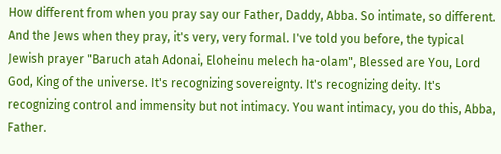How different from when you pray say our Father, Daddy, Abba. So intimate, so different. And the Jews when they pray, it's very, very formal. I've told you before, the typical Jewish prayer "Baruch atah Adonai, Eloheinu melech ha-olam", Blessed are You, Lord God, King of the universe. It's recognizing sovereignty. It's recognizing deity. It's recognizing control and immensity but not intimacy. You want intimacy, you do this, Abba, Father.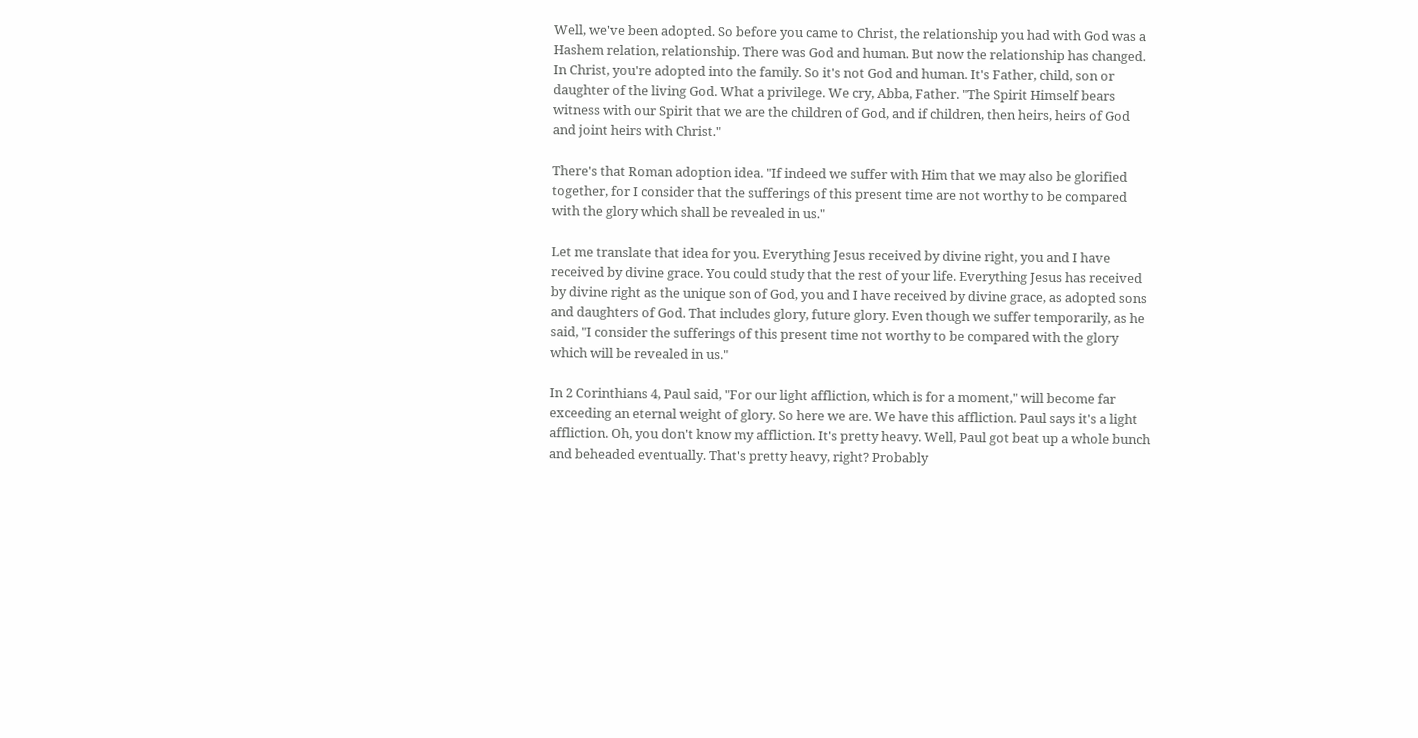Well, we've been adopted. So before you came to Christ, the relationship you had with God was a Hashem relation, relationship. There was God and human. But now the relationship has changed. In Christ, you're adopted into the family. So it's not God and human. It's Father, child, son or daughter of the living God. What a privilege. We cry, Abba, Father. "The Spirit Himself bears witness with our Spirit that we are the children of God, and if children, then heirs, heirs of God and joint heirs with Christ."

There's that Roman adoption idea. "If indeed we suffer with Him that we may also be glorified together, for I consider that the sufferings of this present time are not worthy to be compared with the glory which shall be revealed in us."

Let me translate that idea for you. Everything Jesus received by divine right, you and I have received by divine grace. You could study that the rest of your life. Everything Jesus has received by divine right as the unique son of God, you and I have received by divine grace, as adopted sons and daughters of God. That includes glory, future glory. Even though we suffer temporarily, as he said, "I consider the sufferings of this present time not worthy to be compared with the glory which will be revealed in us."

In 2 Corinthians 4, Paul said, "For our light affliction, which is for a moment," will become far exceeding an eternal weight of glory. So here we are. We have this affliction. Paul says it's a light affliction. Oh, you don't know my affliction. It's pretty heavy. Well, Paul got beat up a whole bunch and beheaded eventually. That's pretty heavy, right? Probably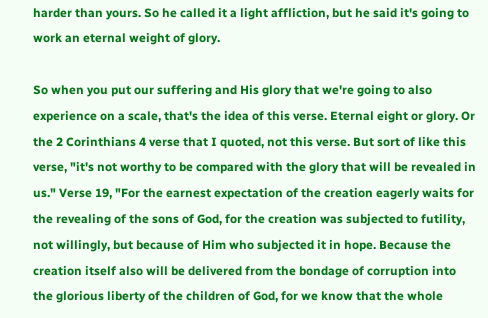harder than yours. So he called it a light affliction, but he said it's going to work an eternal weight of glory.

So when you put our suffering and His glory that we're going to also experience on a scale, that's the idea of this verse. Eternal eight or glory. Or the 2 Corinthians 4 verse that I quoted, not this verse. But sort of like this verse, "it's not worthy to be compared with the glory that will be revealed in us." Verse 19, "For the earnest expectation of the creation eagerly waits for the revealing of the sons of God, for the creation was subjected to futility, not willingly, but because of Him who subjected it in hope. Because the creation itself also will be delivered from the bondage of corruption into the glorious liberty of the children of God, for we know that the whole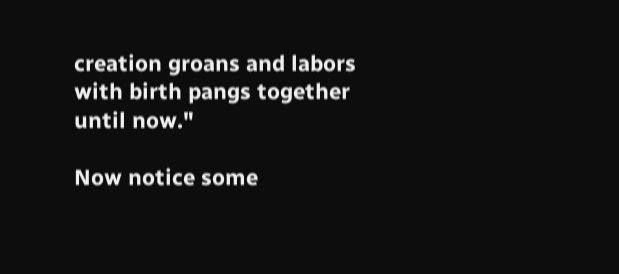creation groans and labors with birth pangs together until now."

Now notice some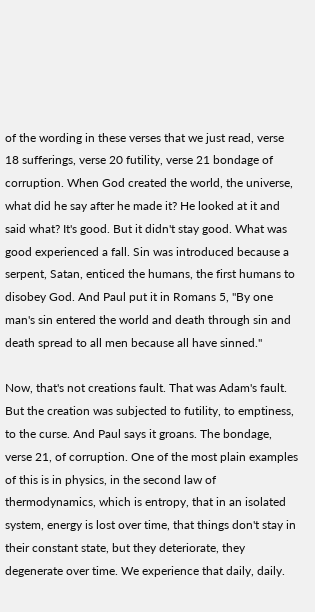of the wording in these verses that we just read, verse 18 sufferings, verse 20 futility, verse 21 bondage of corruption. When God created the world, the universe, what did he say after he made it? He looked at it and said what? It's good. But it didn't stay good. What was good experienced a fall. Sin was introduced because a serpent, Satan, enticed the humans, the first humans to disobey God. And Paul put it in Romans 5, "By one man's sin entered the world and death through sin and death spread to all men because all have sinned."

Now, that's not creations fault. That was Adam's fault. But the creation was subjected to futility, to emptiness, to the curse. And Paul says it groans. The bondage, verse 21, of corruption. One of the most plain examples of this is in physics, in the second law of thermodynamics, which is entropy, that in an isolated system, energy is lost over time, that things don't stay in their constant state, but they deteriorate, they degenerate over time. We experience that daily, daily.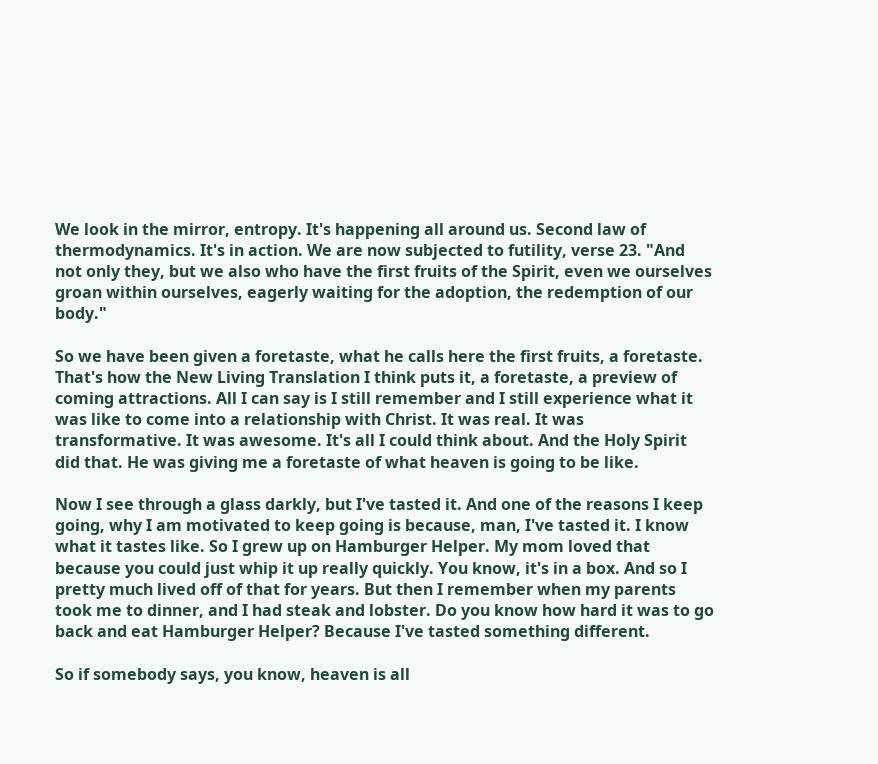We look in the mirror, entropy. It's happening all around us. Second law of thermodynamics. It's in action. We are now subjected to futility, verse 23. "And not only they, but we also who have the first fruits of the Spirit, even we ourselves groan within ourselves, eagerly waiting for the adoption, the redemption of our body."

So we have been given a foretaste, what he calls here the first fruits, a foretaste. That's how the New Living Translation I think puts it, a foretaste, a preview of coming attractions. All I can say is I still remember and I still experience what it was like to come into a relationship with Christ. It was real. It was transformative. It was awesome. It's all I could think about. And the Holy Spirit did that. He was giving me a foretaste of what heaven is going to be like.

Now I see through a glass darkly, but I've tasted it. And one of the reasons I keep going, why I am motivated to keep going is because, man, I've tasted it. I know what it tastes like. So I grew up on Hamburger Helper. My mom loved that because you could just whip it up really quickly. You know, it's in a box. And so I pretty much lived off of that for years. But then I remember when my parents took me to dinner, and I had steak and lobster. Do you know how hard it was to go back and eat Hamburger Helper? Because I've tasted something different.

So if somebody says, you know, heaven is all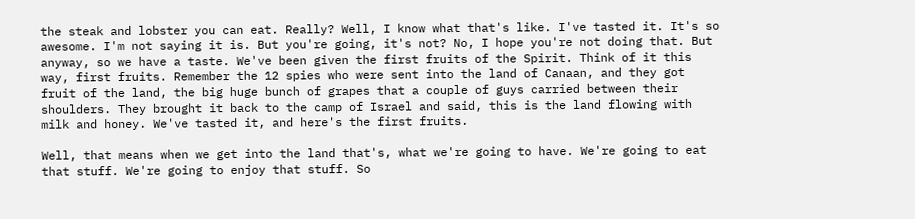the steak and lobster you can eat. Really? Well, I know what that's like. I've tasted it. It's so awesome. I'm not saying it is. But you're going, it's not? No, I hope you're not doing that. But anyway, so we have a taste. We've been given the first fruits of the Spirit. Think of it this way, first fruits. Remember the 12 spies who were sent into the land of Canaan, and they got fruit of the land, the big huge bunch of grapes that a couple of guys carried between their shoulders. They brought it back to the camp of Israel and said, this is the land flowing with milk and honey. We've tasted it, and here's the first fruits.

Well, that means when we get into the land that's, what we're going to have. We're going to eat that stuff. We're going to enjoy that stuff. So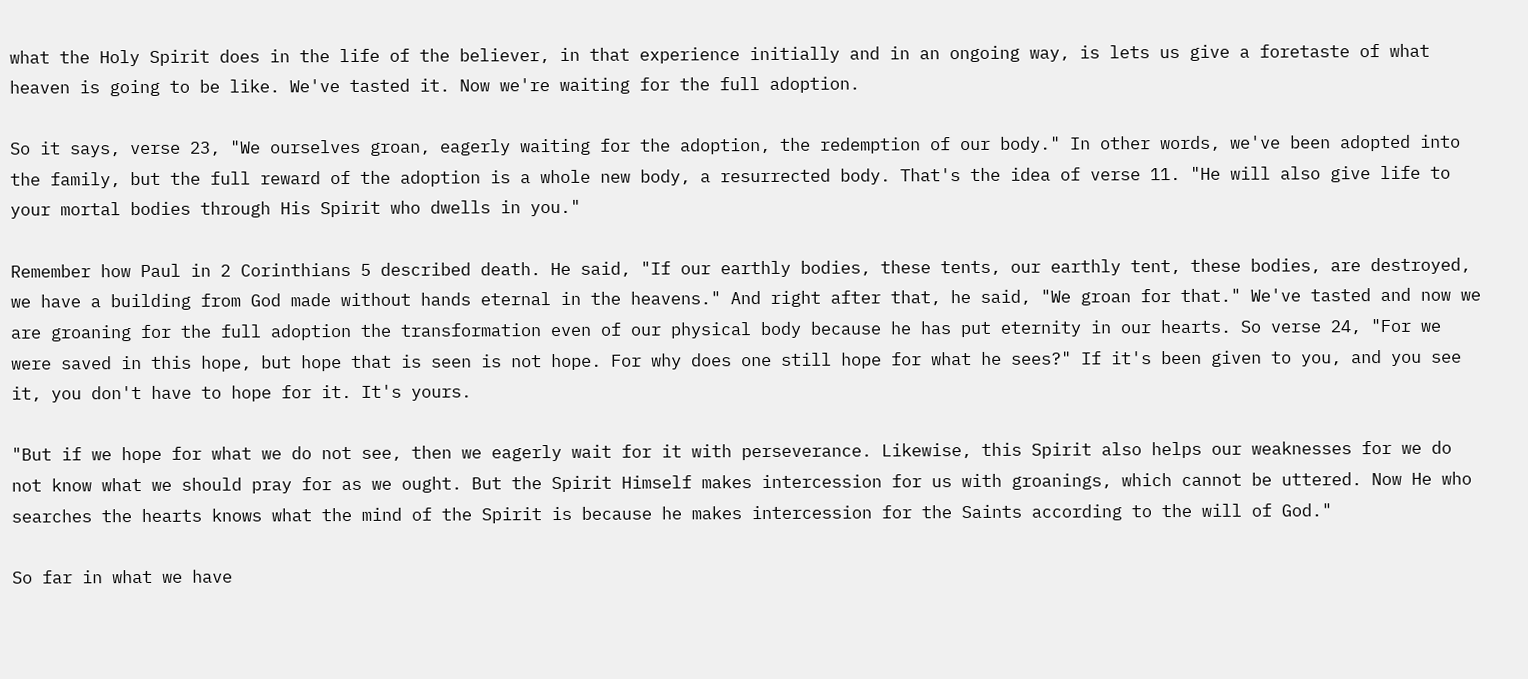what the Holy Spirit does in the life of the believer, in that experience initially and in an ongoing way, is lets us give a foretaste of what heaven is going to be like. We've tasted it. Now we're waiting for the full adoption.

So it says, verse 23, "We ourselves groan, eagerly waiting for the adoption, the redemption of our body." In other words, we've been adopted into the family, but the full reward of the adoption is a whole new body, a resurrected body. That's the idea of verse 11. "He will also give life to your mortal bodies through His Spirit who dwells in you."

Remember how Paul in 2 Corinthians 5 described death. He said, "If our earthly bodies, these tents, our earthly tent, these bodies, are destroyed, we have a building from God made without hands eternal in the heavens." And right after that, he said, "We groan for that." We've tasted and now we are groaning for the full adoption the transformation even of our physical body because he has put eternity in our hearts. So verse 24, "For we were saved in this hope, but hope that is seen is not hope. For why does one still hope for what he sees?" If it's been given to you, and you see it, you don't have to hope for it. It's yours.

"But if we hope for what we do not see, then we eagerly wait for it with perseverance. Likewise, this Spirit also helps our weaknesses for we do not know what we should pray for as we ought. But the Spirit Himself makes intercession for us with groanings, which cannot be uttered. Now He who searches the hearts knows what the mind of the Spirit is because he makes intercession for the Saints according to the will of God."

So far in what we have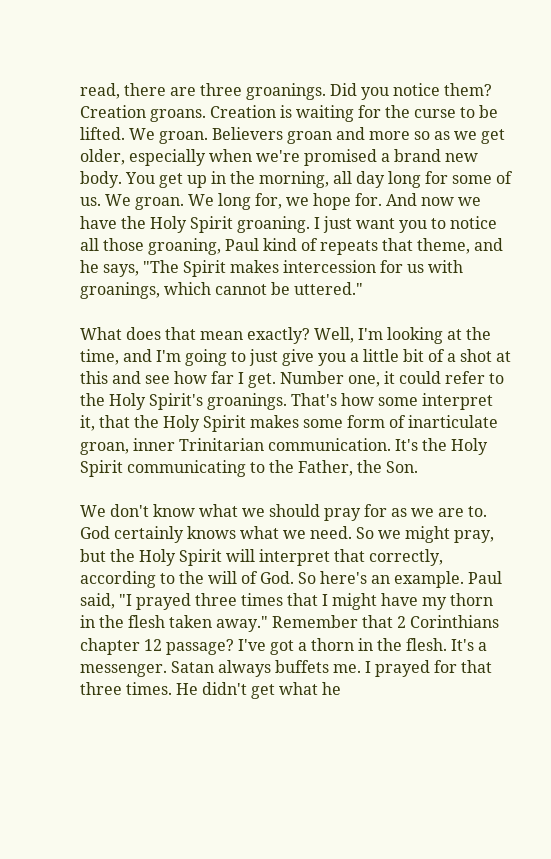read, there are three groanings. Did you notice them? Creation groans. Creation is waiting for the curse to be lifted. We groan. Believers groan and more so as we get older, especially when we're promised a brand new body. You get up in the morning, all day long for some of us. We groan. We long for, we hope for. And now we have the Holy Spirit groaning. I just want you to notice all those groaning, Paul kind of repeats that theme, and he says, "The Spirit makes intercession for us with groanings, which cannot be uttered."

What does that mean exactly? Well, I'm looking at the time, and I'm going to just give you a little bit of a shot at this and see how far I get. Number one, it could refer to the Holy Spirit's groanings. That's how some interpret it, that the Holy Spirit makes some form of inarticulate groan, inner Trinitarian communication. It's the Holy Spirit communicating to the Father, the Son.

We don't know what we should pray for as we are to. God certainly knows what we need. So we might pray, but the Holy Spirit will interpret that correctly, according to the will of God. So here's an example. Paul said, "I prayed three times that I might have my thorn in the flesh taken away." Remember that 2 Corinthians chapter 12 passage? I've got a thorn in the flesh. It's a messenger. Satan always buffets me. I prayed for that three times. He didn't get what he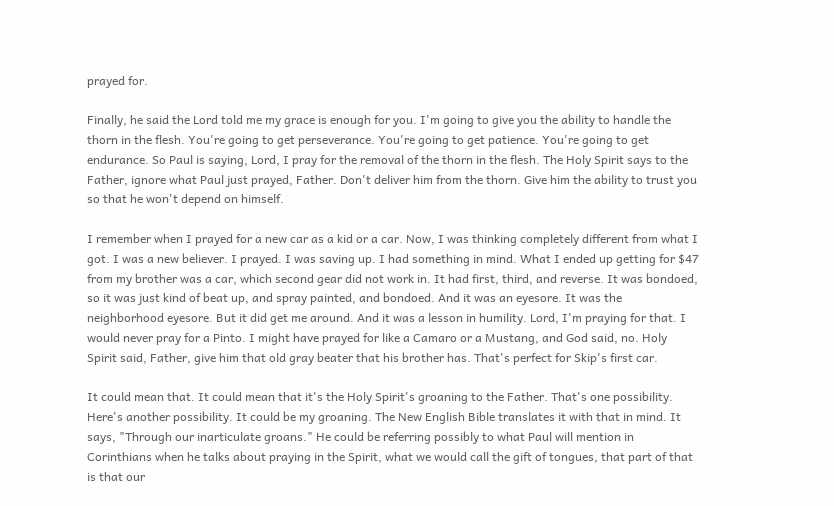prayed for.

Finally, he said the Lord told me my grace is enough for you. I'm going to give you the ability to handle the thorn in the flesh. You're going to get perseverance. You're going to get patience. You're going to get endurance. So Paul is saying, Lord, I pray for the removal of the thorn in the flesh. The Holy Spirit says to the Father, ignore what Paul just prayed, Father. Don't deliver him from the thorn. Give him the ability to trust you so that he won't depend on himself.

I remember when I prayed for a new car as a kid or a car. Now, I was thinking completely different from what I got. I was a new believer. I prayed. I was saving up. I had something in mind. What I ended up getting for $47 from my brother was a car, which second gear did not work in. It had first, third, and reverse. It was bondoed, so it was just kind of beat up, and spray painted, and bondoed. And it was an eyesore. It was the neighborhood eyesore. But it did get me around. And it was a lesson in humility. Lord, I'm praying for that. I would never pray for a Pinto. I might have prayed for like a Camaro or a Mustang, and God said, no. Holy Spirit said, Father, give him that old gray beater that his brother has. That's perfect for Skip's first car.

It could mean that. It could mean that it's the Holy Spirit's groaning to the Father. That's one possibility. Here's another possibility. It could be my groaning. The New English Bible translates it with that in mind. It says, "Through our inarticulate groans." He could be referring possibly to what Paul will mention in Corinthians when he talks about praying in the Spirit, what we would call the gift of tongues, that part of that is that our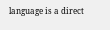language is a direct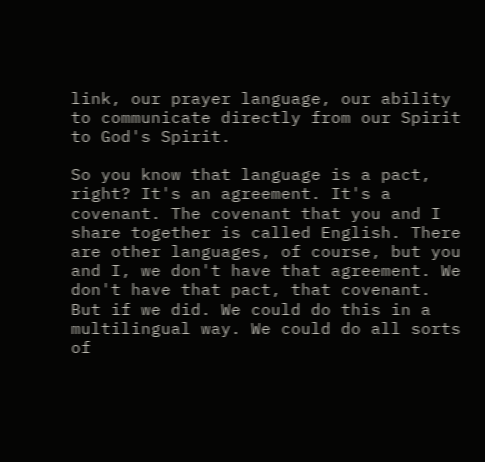link, our prayer language, our ability to communicate directly from our Spirit to God's Spirit.

So you know that language is a pact, right? It's an agreement. It's a covenant. The covenant that you and I share together is called English. There are other languages, of course, but you and I, we don't have that agreement. We don't have that pact, that covenant. But if we did. We could do this in a multilingual way. We could do all sorts of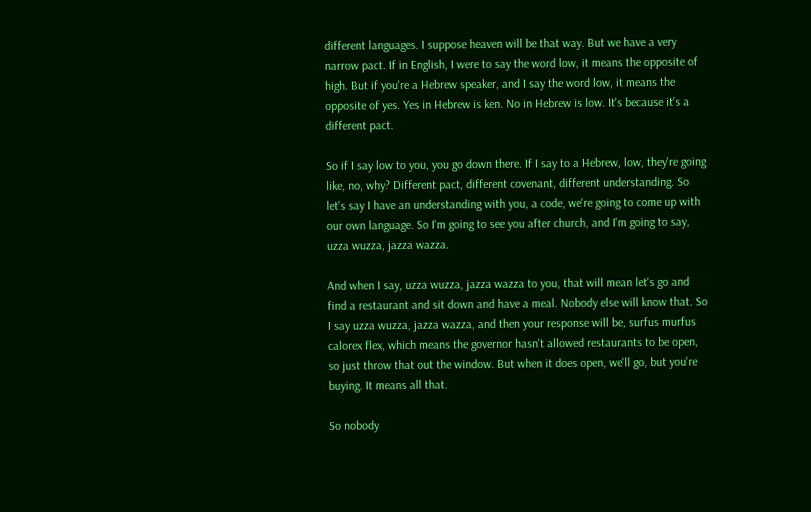different languages. I suppose heaven will be that way. But we have a very narrow pact. If in English, I were to say the word low, it means the opposite of high. But if you're a Hebrew speaker, and I say the word low, it means the opposite of yes. Yes in Hebrew is ken. No in Hebrew is low. It's because it's a different pact.

So if I say low to you, you go down there. If I say to a Hebrew, low, they're going like, no, why? Different pact, different covenant, different understanding. So let's say I have an understanding with you, a code, we're going to come up with our own language. So I'm going to see you after church, and I'm going to say, uzza wuzza, jazza wazza.

And when I say, uzza wuzza, jazza wazza to you, that will mean let's go and find a restaurant and sit down and have a meal. Nobody else will know that. So I say uzza wuzza, jazza wazza, and then your response will be, surfus murfus calorex flex, which means the governor hasn't allowed restaurants to be open, so just throw that out the window. But when it does open, we'll go, but you're buying. It means all that.

So nobody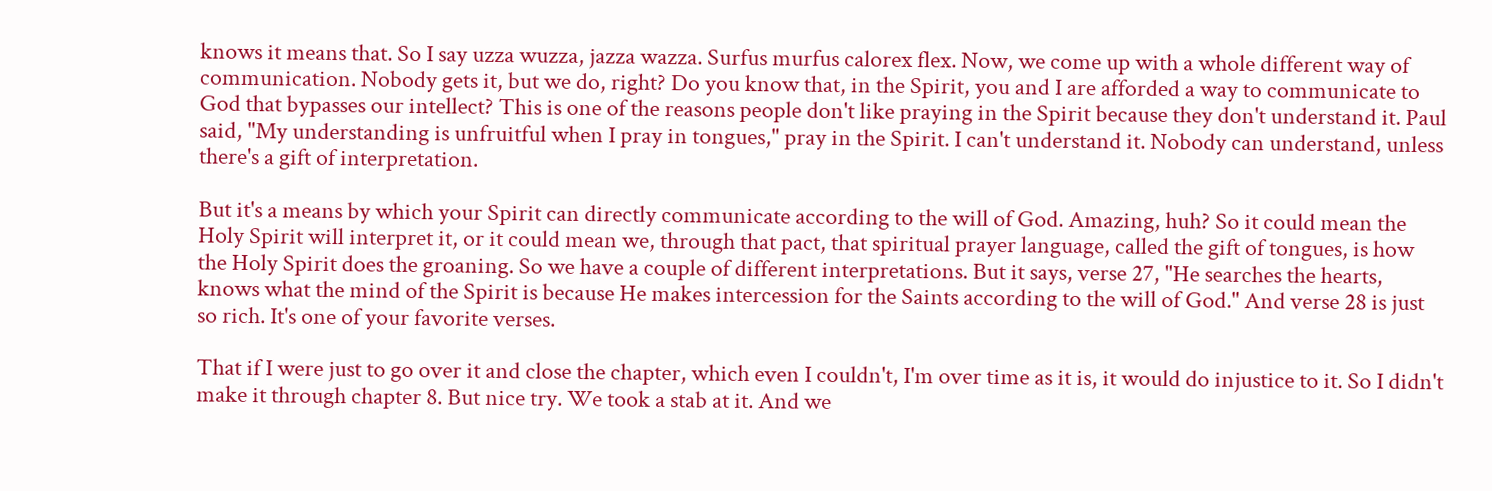knows it means that. So I say uzza wuzza, jazza wazza. Surfus murfus calorex flex. Now, we come up with a whole different way of communication. Nobody gets it, but we do, right? Do you know that, in the Spirit, you and I are afforded a way to communicate to God that bypasses our intellect? This is one of the reasons people don't like praying in the Spirit because they don't understand it. Paul said, "My understanding is unfruitful when I pray in tongues," pray in the Spirit. I can't understand it. Nobody can understand, unless there's a gift of interpretation.

But it's a means by which your Spirit can directly communicate according to the will of God. Amazing, huh? So it could mean the Holy Spirit will interpret it, or it could mean we, through that pact, that spiritual prayer language, called the gift of tongues, is how the Holy Spirit does the groaning. So we have a couple of different interpretations. But it says, verse 27, "He searches the hearts, knows what the mind of the Spirit is because He makes intercession for the Saints according to the will of God." And verse 28 is just so rich. It's one of your favorite verses.

That if I were just to go over it and close the chapter, which even I couldn't, I'm over time as it is, it would do injustice to it. So I didn't make it through chapter 8. But nice try. We took a stab at it. And we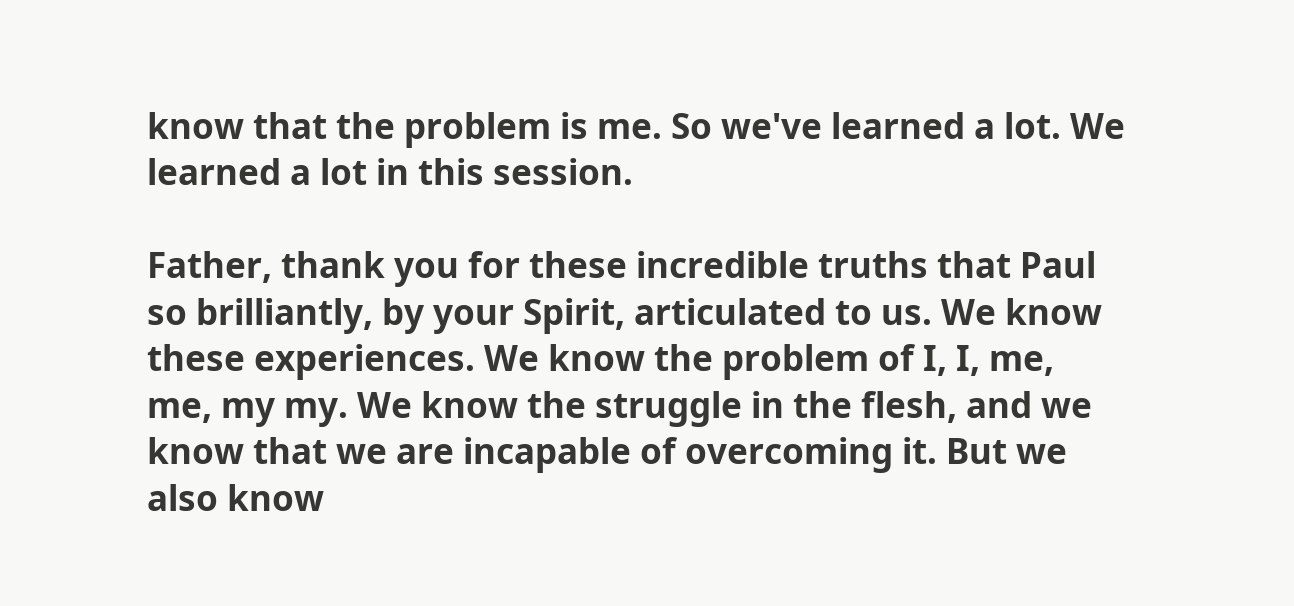know that the problem is me. So we've learned a lot. We learned a lot in this session.

Father, thank you for these incredible truths that Paul so brilliantly, by your Spirit, articulated to us. We know these experiences. We know the problem of I, I, me, me, my my. We know the struggle in the flesh, and we know that we are incapable of overcoming it. But we also know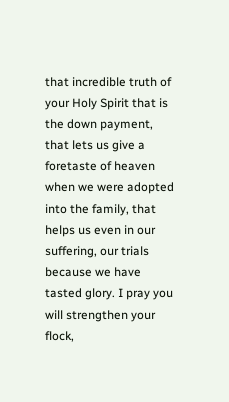that incredible truth of your Holy Spirit that is the down payment, that lets us give a foretaste of heaven when we were adopted into the family, that helps us even in our suffering, our trials because we have tasted glory. I pray you will strengthen your flock,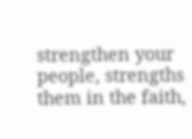strengthen your people, strengths them in the faith,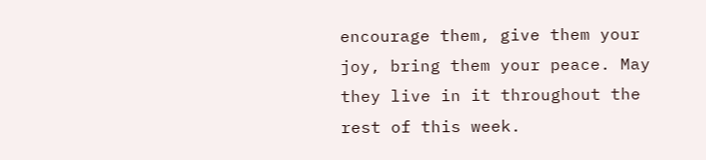encourage them, give them your joy, bring them your peace. May they live in it throughout the rest of this week.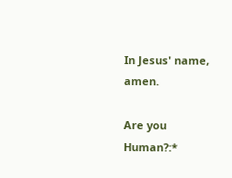In Jesus' name, amen.

Are you Human?:*